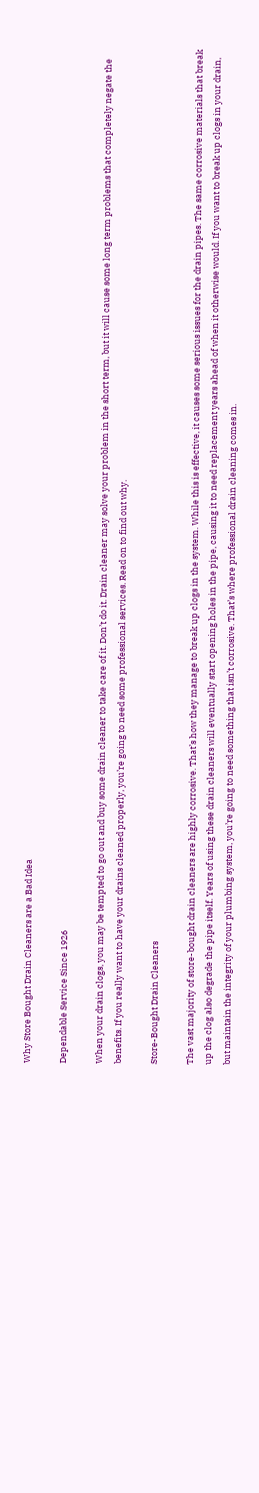Why Store Bought Drain Cleaners are a Bad Idea

Dependable Service Since 1926

When your drain clogs, you may be tempted to go out and buy some drain cleaner to take care of it. Don’t do it. Drain cleaner may solve your problem in the short term, but it will cause some long term problems that completely negate the benefits. If you really want to have your drains cleaned properly, you’re going to need some professional services. Read on to find out why.

Store-Bought Drain Cleaners

The vast majority of store-bought drain cleaners are highly corrosive. That’s how they manage to break up clogs in the system. While this is effective, it causes some serious issues for the drain pipes. The same corrosive materials that break up the clog also degrade the pipe itself. Years of using these drain cleaners will eventually start opening holes in the pipe, causing it to need replacement years ahead of when it otherwise would. If you want to break up clogs in your drain, but maintain the integrity of your plumbing system, you’re going to need something that isn’t corrosive. That’s where professional drain cleaning comes in.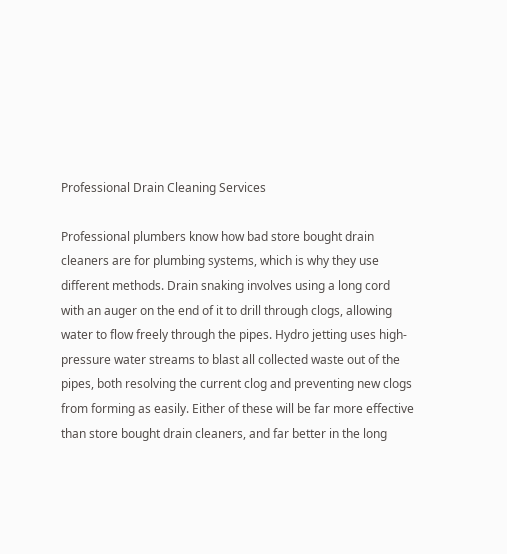Professional Drain Cleaning Services

Professional plumbers know how bad store bought drain cleaners are for plumbing systems, which is why they use different methods. Drain snaking involves using a long cord with an auger on the end of it to drill through clogs, allowing water to flow freely through the pipes. Hydro jetting uses high-pressure water streams to blast all collected waste out of the pipes, both resolving the current clog and preventing new clogs from forming as easily. Either of these will be far more effective than store bought drain cleaners, and far better in the long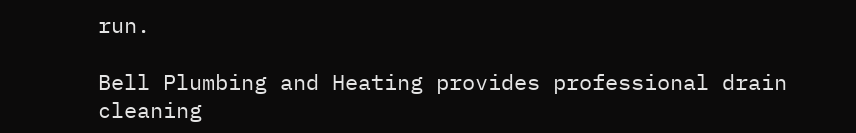run.

Bell Plumbing and Heating provides professional drain cleaning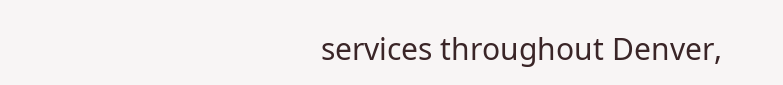services throughout Denver,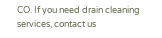CO. If you need drain cleaning services, contact us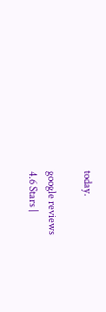today.

google reviews
4.6 Stars |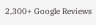2,300+ Google Reviews